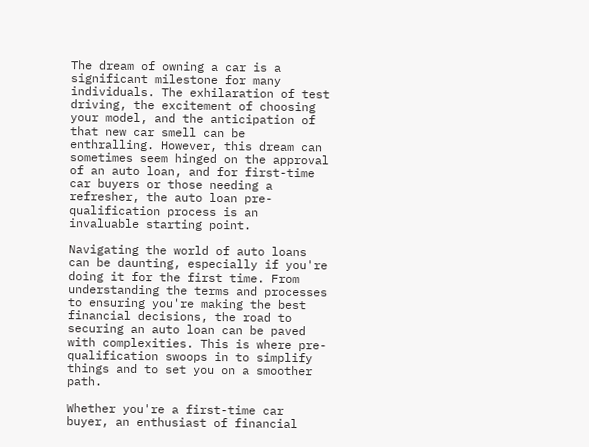The dream of owning a car is a significant milestone for many individuals. The exhilaration of test driving, the excitement of choosing your model, and the anticipation of that new car smell can be enthralling. However, this dream can sometimes seem hinged on the approval of an auto loan, and for first-time car buyers or those needing a refresher, the auto loan pre-qualification process is an invaluable starting point.

Navigating the world of auto loans can be daunting, especially if you're doing it for the first time. From understanding the terms and processes to ensuring you're making the best financial decisions, the road to securing an auto loan can be paved with complexities. This is where pre-qualification swoops in to simplify things and to set you on a smoother path.

Whether you're a first-time car buyer, an enthusiast of financial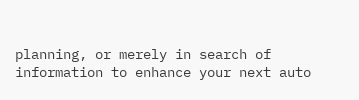planning, or merely in search of information to enhance your next auto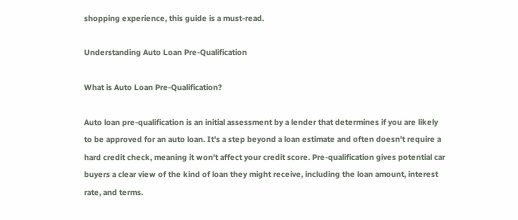shopping experience, this guide is a must-read.

Understanding Auto Loan Pre-Qualification

What is Auto Loan Pre-Qualification?

Auto loan pre-qualification is an initial assessment by a lender that determines if you are likely to be approved for an auto loan. It's a step beyond a loan estimate and often doesn't require a hard credit check, meaning it won't affect your credit score. Pre-qualification gives potential car buyers a clear view of the kind of loan they might receive, including the loan amount, interest rate, and terms.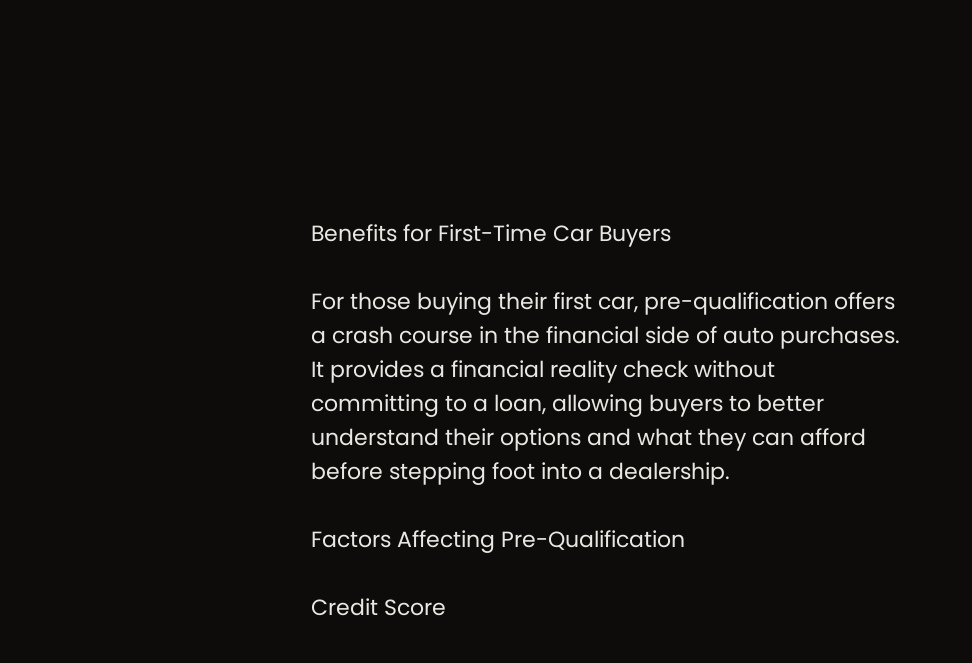Benefits for First-Time Car Buyers

For those buying their first car, pre-qualification offers a crash course in the financial side of auto purchases. It provides a financial reality check without committing to a loan, allowing buyers to better understand their options and what they can afford before stepping foot into a dealership.

Factors Affecting Pre-Qualification

Credit Score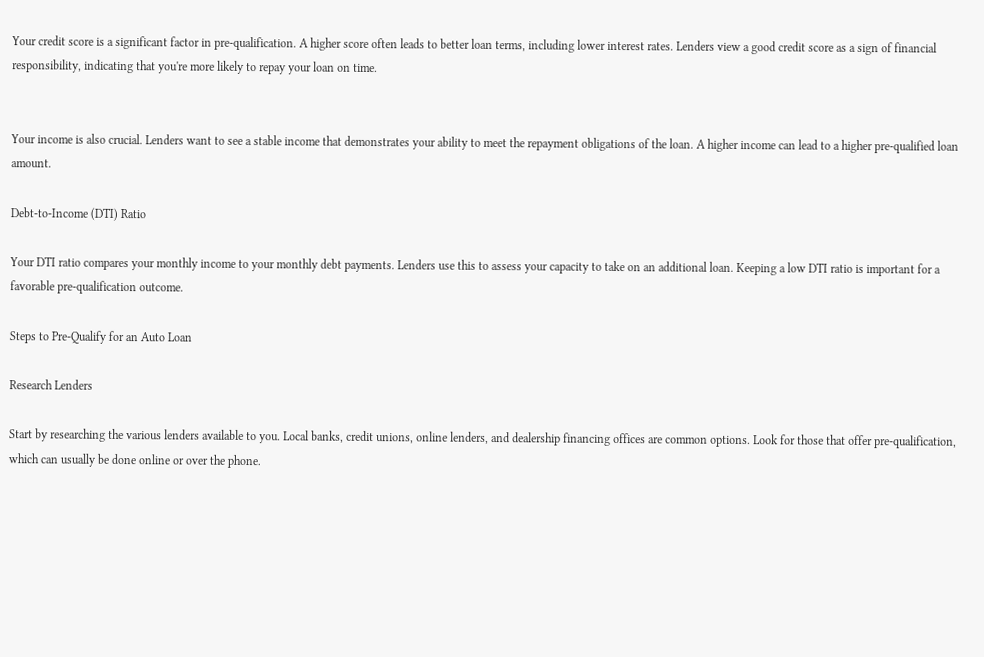Your credit score is a significant factor in pre-qualification. A higher score often leads to better loan terms, including lower interest rates. Lenders view a good credit score as a sign of financial responsibility, indicating that you're more likely to repay your loan on time.


Your income is also crucial. Lenders want to see a stable income that demonstrates your ability to meet the repayment obligations of the loan. A higher income can lead to a higher pre-qualified loan amount.

Debt-to-Income (DTI) Ratio

Your DTI ratio compares your monthly income to your monthly debt payments. Lenders use this to assess your capacity to take on an additional loan. Keeping a low DTI ratio is important for a favorable pre-qualification outcome.

Steps to Pre-Qualify for an Auto Loan

Research Lenders

Start by researching the various lenders available to you. Local banks, credit unions, online lenders, and dealership financing offices are common options. Look for those that offer pre-qualification, which can usually be done online or over the phone.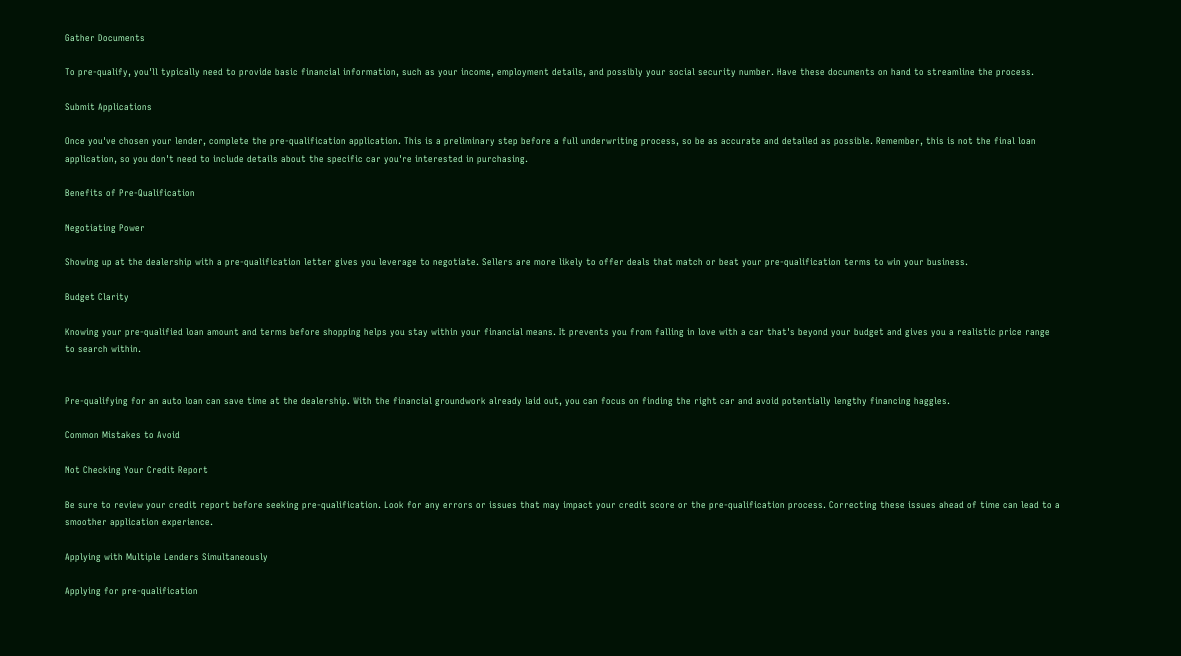Gather Documents

To pre-qualify, you'll typically need to provide basic financial information, such as your income, employment details, and possibly your social security number. Have these documents on hand to streamline the process.

Submit Applications

Once you've chosen your lender, complete the pre-qualification application. This is a preliminary step before a full underwriting process, so be as accurate and detailed as possible. Remember, this is not the final loan application, so you don't need to include details about the specific car you're interested in purchasing.

Benefits of Pre-Qualification

Negotiating Power

Showing up at the dealership with a pre-qualification letter gives you leverage to negotiate. Sellers are more likely to offer deals that match or beat your pre-qualification terms to win your business.

Budget Clarity

Knowing your pre-qualified loan amount and terms before shopping helps you stay within your financial means. It prevents you from falling in love with a car that's beyond your budget and gives you a realistic price range to search within.


Pre-qualifying for an auto loan can save time at the dealership. With the financial groundwork already laid out, you can focus on finding the right car and avoid potentially lengthy financing haggles.

Common Mistakes to Avoid

Not Checking Your Credit Report

Be sure to review your credit report before seeking pre-qualification. Look for any errors or issues that may impact your credit score or the pre-qualification process. Correcting these issues ahead of time can lead to a smoother application experience.

Applying with Multiple Lenders Simultaneously

Applying for pre-qualification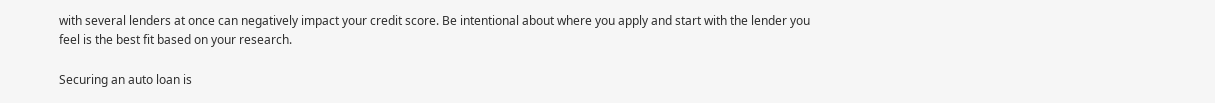with several lenders at once can negatively impact your credit score. Be intentional about where you apply and start with the lender you feel is the best fit based on your research.

Securing an auto loan is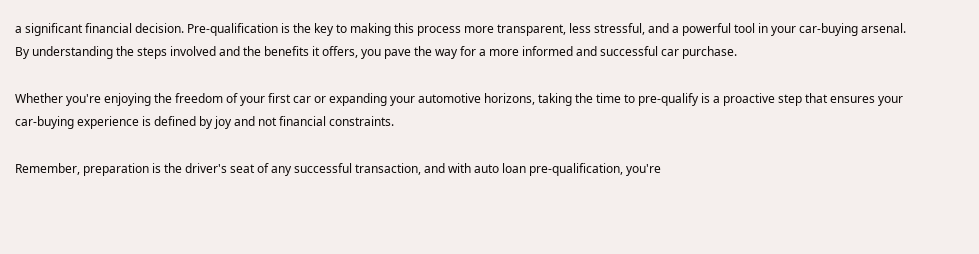a significant financial decision. Pre-qualification is the key to making this process more transparent, less stressful, and a powerful tool in your car-buying arsenal. By understanding the steps involved and the benefits it offers, you pave the way for a more informed and successful car purchase.

Whether you're enjoying the freedom of your first car or expanding your automotive horizons, taking the time to pre-qualify is a proactive step that ensures your car-buying experience is defined by joy and not financial constraints.

Remember, preparation is the driver's seat of any successful transaction, and with auto loan pre-qualification, you're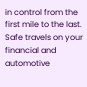in control from the first mile to the last. Safe travels on your financial and automotive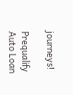journeys!

Prequalify Auto Loan